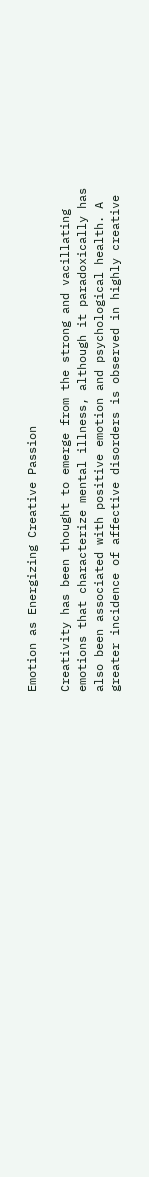Emotion as Energizing Creative Passion

Creativity has been thought to emerge from the strong and vacillating emotions that characterize mental illness, although it paradoxically has also been associated with positive emotion and psychological health. A greater incidence of affective disorders is observed in highly creative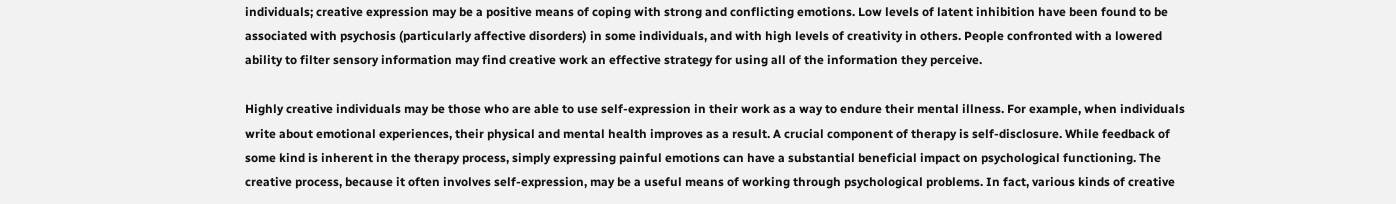individuals; creative expression may be a positive means of coping with strong and conflicting emotions. Low levels of latent inhibition have been found to be associated with psychosis (particularly affective disorders) in some individuals, and with high levels of creativity in others. People confronted with a lowered ability to filter sensory information may find creative work an effective strategy for using all of the information they perceive.

Highly creative individuals may be those who are able to use self-expression in their work as a way to endure their mental illness. For example, when individuals write about emotional experiences, their physical and mental health improves as a result. A crucial component of therapy is self-disclosure. While feedback of some kind is inherent in the therapy process, simply expressing painful emotions can have a substantial beneficial impact on psychological functioning. The creative process, because it often involves self-expression, may be a useful means of working through psychological problems. In fact, various kinds of creative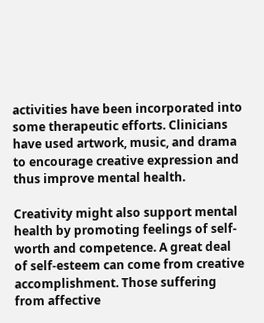activities have been incorporated into some therapeutic efforts. Clinicians have used artwork, music, and drama to encourage creative expression and thus improve mental health.

Creativity might also support mental health by promoting feelings of self-worth and competence. A great deal of self-esteem can come from creative accomplishment. Those suffering from affective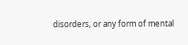disorders, or any form of mental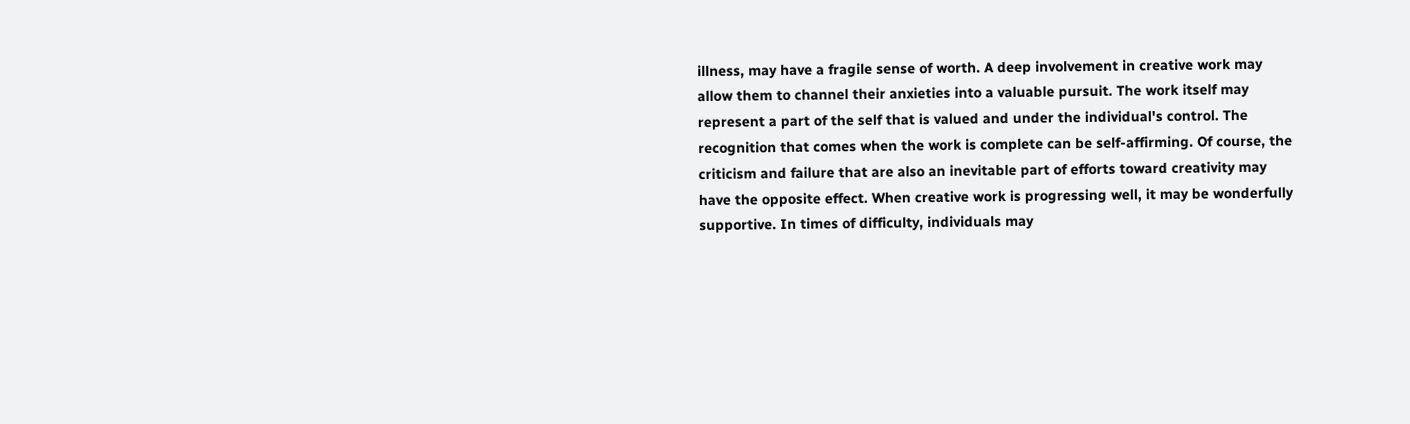illness, may have a fragile sense of worth. A deep involvement in creative work may allow them to channel their anxieties into a valuable pursuit. The work itself may represent a part of the self that is valued and under the individual's control. The recognition that comes when the work is complete can be self-affirming. Of course, the criticism and failure that are also an inevitable part of efforts toward creativity may have the opposite effect. When creative work is progressing well, it may be wonderfully supportive. In times of difficulty, individuals may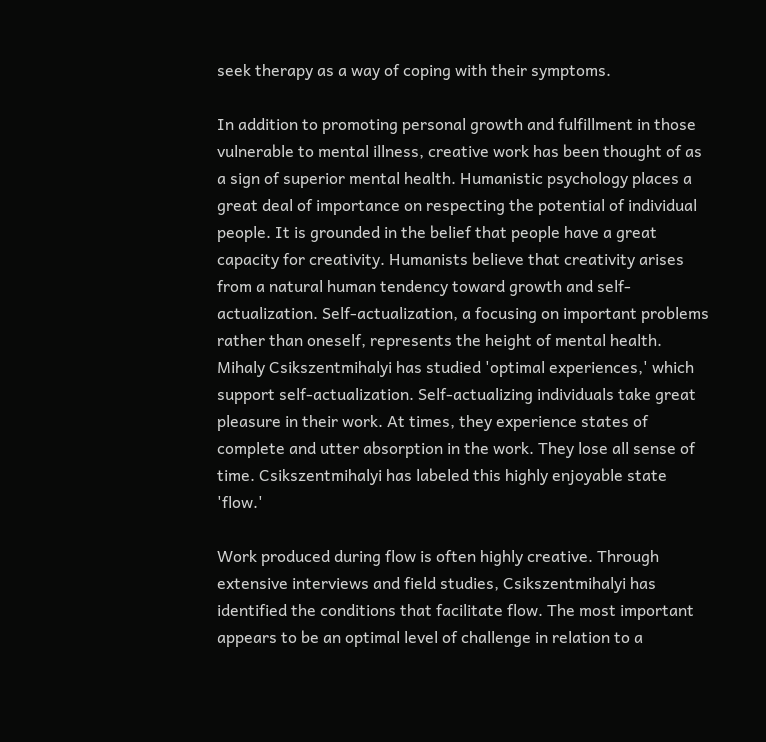seek therapy as a way of coping with their symptoms.

In addition to promoting personal growth and fulfillment in those vulnerable to mental illness, creative work has been thought of as a sign of superior mental health. Humanistic psychology places a great deal of importance on respecting the potential of individual people. It is grounded in the belief that people have a great capacity for creativity. Humanists believe that creativity arises from a natural human tendency toward growth and self-actualization. Self-actualization, a focusing on important problems rather than oneself, represents the height of mental health. Mihaly Csikszentmihalyi has studied 'optimal experiences,' which support self-actualization. Self-actualizing individuals take great pleasure in their work. At times, they experience states of complete and utter absorption in the work. They lose all sense of time. Csikszentmihalyi has labeled this highly enjoyable state 'flow.'

Work produced during flow is often highly creative. Through extensive interviews and field studies, Csikszentmihalyi has identified the conditions that facilitate flow. The most important appears to be an optimal level of challenge in relation to a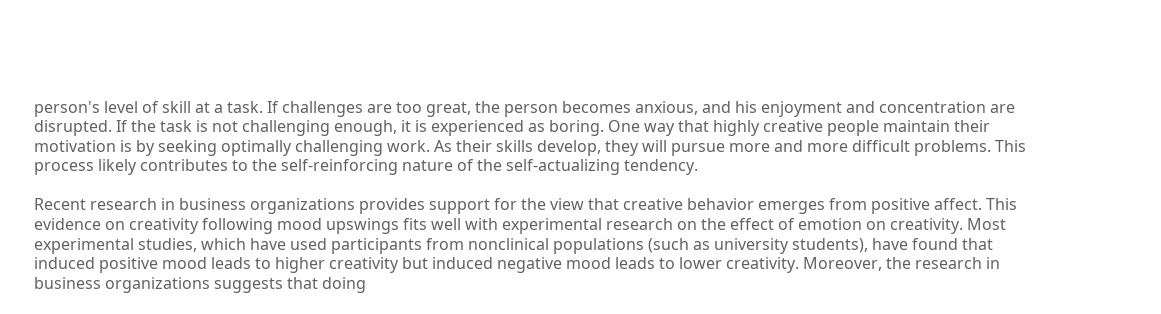person's level of skill at a task. If challenges are too great, the person becomes anxious, and his enjoyment and concentration are disrupted. If the task is not challenging enough, it is experienced as boring. One way that highly creative people maintain their motivation is by seeking optimally challenging work. As their skills develop, they will pursue more and more difficult problems. This process likely contributes to the self-reinforcing nature of the self-actualizing tendency.

Recent research in business organizations provides support for the view that creative behavior emerges from positive affect. This evidence on creativity following mood upswings fits well with experimental research on the effect of emotion on creativity. Most experimental studies, which have used participants from nonclinical populations (such as university students), have found that induced positive mood leads to higher creativity but induced negative mood leads to lower creativity. Moreover, the research in business organizations suggests that doing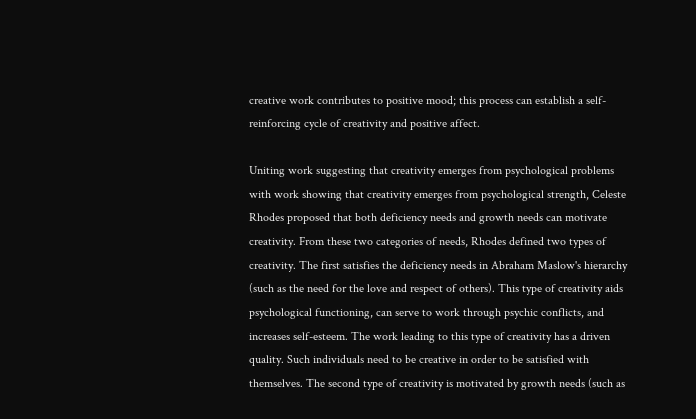creative work contributes to positive mood; this process can establish a self-reinforcing cycle of creativity and positive affect.

Uniting work suggesting that creativity emerges from psychological problems with work showing that creativity emerges from psychological strength, Celeste Rhodes proposed that both deficiency needs and growth needs can motivate creativity. From these two categories of needs, Rhodes defined two types of creativity. The first satisfies the deficiency needs in Abraham Maslow's hierarchy (such as the need for the love and respect of others). This type of creativity aids psychological functioning, can serve to work through psychic conflicts, and increases self-esteem. The work leading to this type of creativity has a driven quality. Such individuals need to be creative in order to be satisfied with themselves. The second type of creativity is motivated by growth needs (such as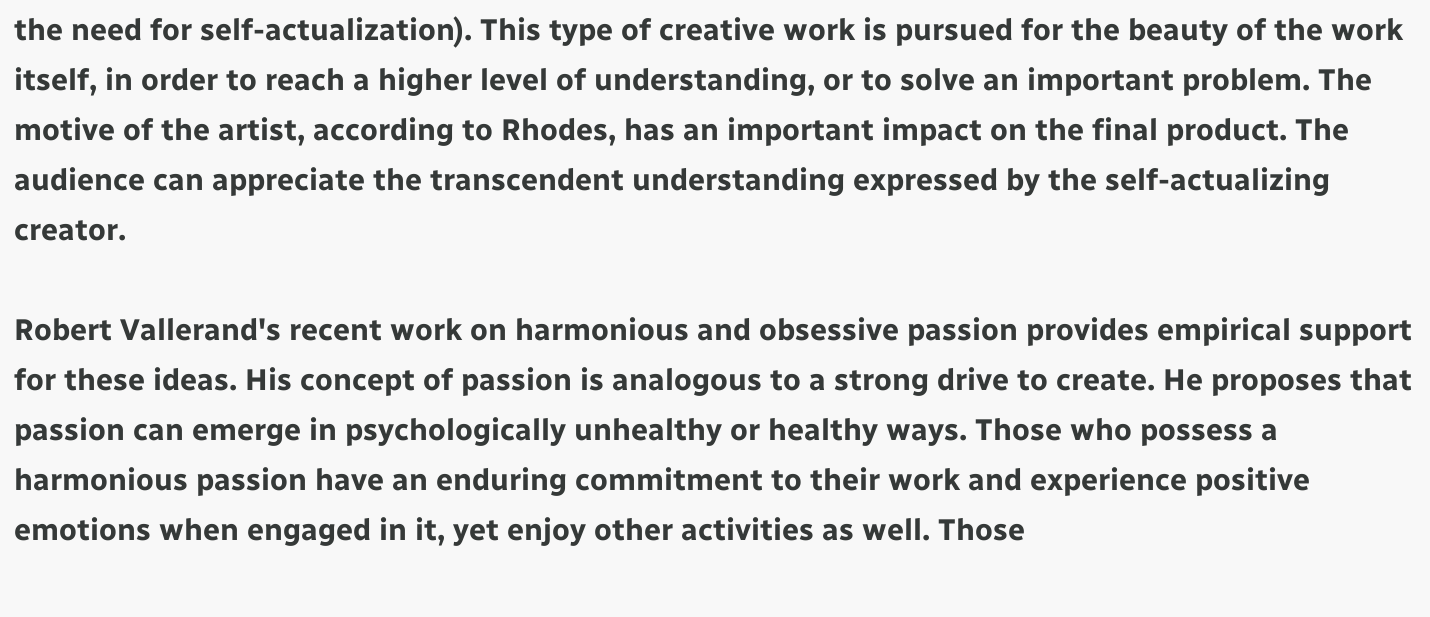the need for self-actualization). This type of creative work is pursued for the beauty of the work itself, in order to reach a higher level of understanding, or to solve an important problem. The motive of the artist, according to Rhodes, has an important impact on the final product. The audience can appreciate the transcendent understanding expressed by the self-actualizing creator.

Robert Vallerand's recent work on harmonious and obsessive passion provides empirical support for these ideas. His concept of passion is analogous to a strong drive to create. He proposes that passion can emerge in psychologically unhealthy or healthy ways. Those who possess a harmonious passion have an enduring commitment to their work and experience positive emotions when engaged in it, yet enjoy other activities as well. Those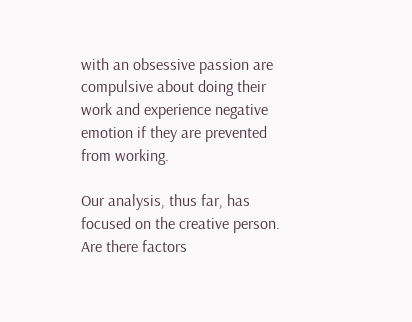with an obsessive passion are compulsive about doing their work and experience negative emotion if they are prevented from working.

Our analysis, thus far, has focused on the creative person. Are there factors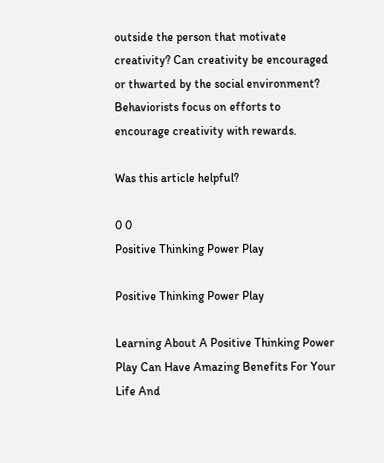outside the person that motivate creativity? Can creativity be encouraged or thwarted by the social environment? Behaviorists focus on efforts to encourage creativity with rewards.

Was this article helpful?

0 0
Positive Thinking Power Play

Positive Thinking Power Play

Learning About A Positive Thinking Power Play Can Have Amazing Benefits For Your Life And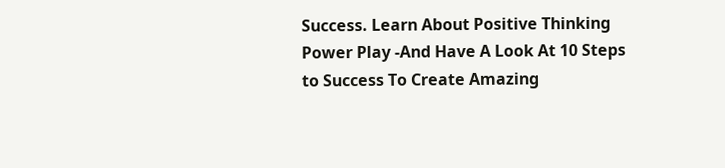Success. Learn About Positive Thinking Power Play -And Have A Look At 10 Steps to Success To Create Amazing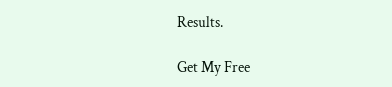Results.

Get My Free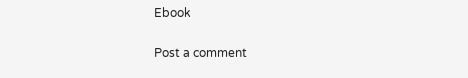Ebook

Post a comment